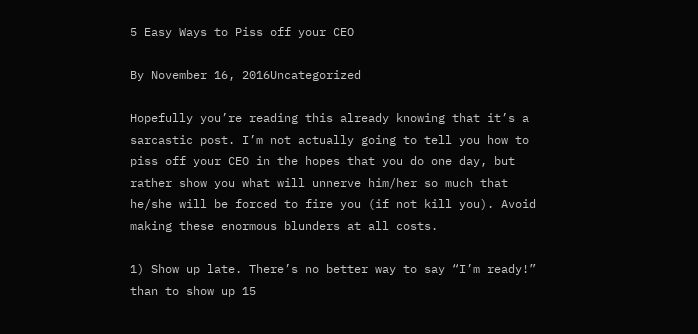5 Easy Ways to Piss off your CEO

By November 16, 2016Uncategorized

Hopefully you’re reading this already knowing that it’s a sarcastic post. I’m not actually going to tell you how to piss off your CEO in the hopes that you do one day, but rather show you what will unnerve him/her so much that he/she will be forced to fire you (if not kill you). Avoid making these enormous blunders at all costs.

1) Show up late. There’s no better way to say “I’m ready!” than to show up 15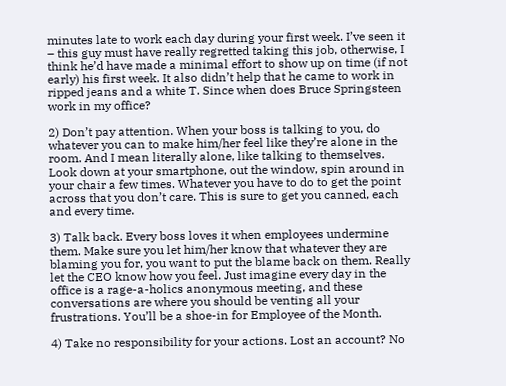minutes late to work each day during your first week. I’ve seen it – this guy must have really regretted taking this job, otherwise, I think he’d have made a minimal effort to show up on time (if not early) his first week. It also didn’t help that he came to work in ripped jeans and a white T. Since when does Bruce Springsteen work in my office?

2) Don’t pay attention. When your boss is talking to you, do whatever you can to make him/her feel like they’re alone in the room. And I mean literally alone, like talking to themselves. Look down at your smartphone, out the window, spin around in your chair a few times. Whatever you have to do to get the point across that you don’t care. This is sure to get you canned, each and every time.

3) Talk back. Every boss loves it when employees undermine them. Make sure you let him/her know that whatever they are blaming you for, you want to put the blame back on them. Really let the CEO know how you feel. Just imagine every day in the office is a rage-a-holics anonymous meeting, and these conversations are where you should be venting all your frustrations. You’ll be a shoe-in for Employee of the Month.

4) Take no responsibility for your actions. Lost an account? No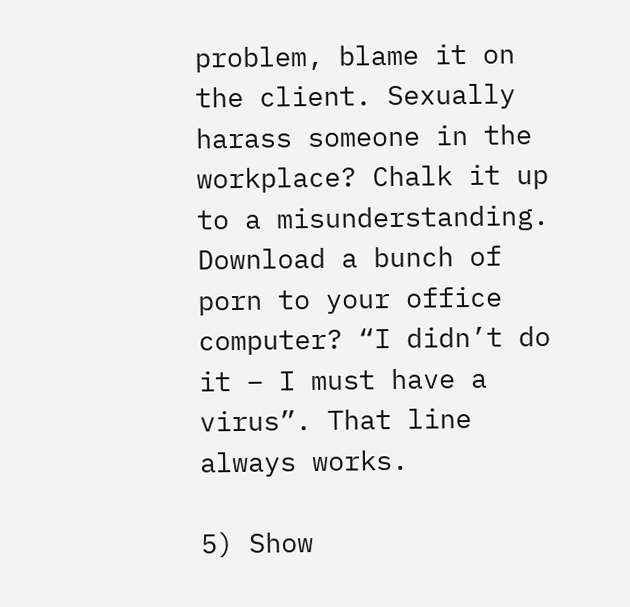problem, blame it on the client. Sexually harass someone in the workplace? Chalk it up to a misunderstanding. Download a bunch of porn to your office computer? “I didn’t do it – I must have a virus”. That line always works.

5) Show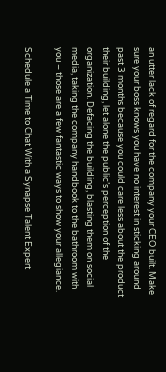an utter lack of regard for the company your CEO built. Make sure your boss knows you have no interest in sticking around past 3 months because you could care less about the product their building, let alone the public’s perception of the organization. Defacing the building, blasting them on social media, taking the company handbook to the bathroom with you – those are a few fantastic ways to show your allegiance.

Schedule a Time to Chat With a Synapse Talent Expert